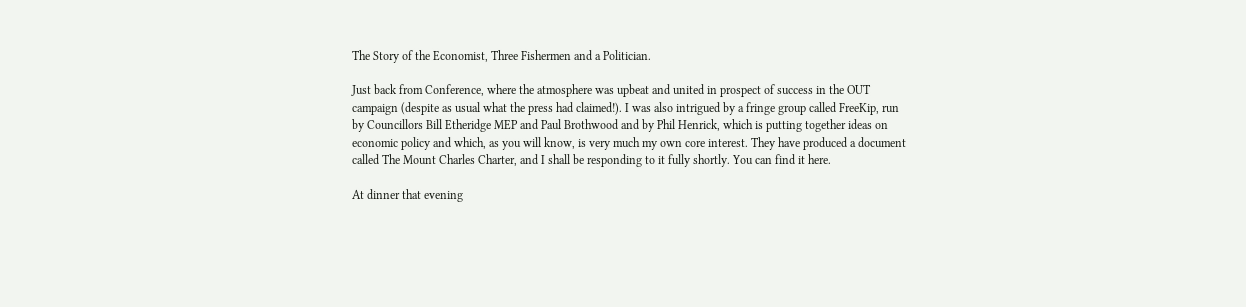The Story of the Economist, Three Fishermen and a Politician.

Just back from Conference, where the atmosphere was upbeat and united in prospect of success in the OUT campaign (despite as usual what the press had claimed!). I was also intrigued by a fringe group called FreeKip, run by Councillors Bill Etheridge MEP and Paul Brothwood and by Phil Henrick, which is putting together ideas on economic policy and which, as you will know, is very much my own core interest. They have produced a document called The Mount Charles Charter, and I shall be responding to it fully shortly. You can find it here.

At dinner that evening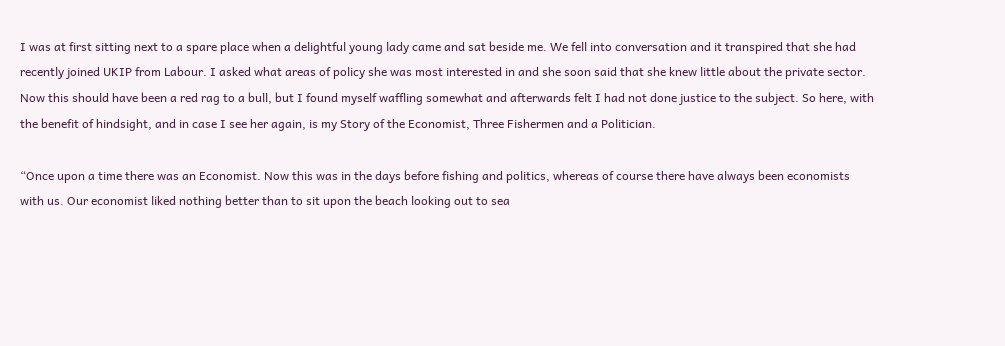I was at first sitting next to a spare place when a delightful young lady came and sat beside me. We fell into conversation and it transpired that she had recently joined UKIP from Labour. I asked what areas of policy she was most interested in and she soon said that she knew little about the private sector.
Now this should have been a red rag to a bull, but I found myself waffling somewhat and afterwards felt I had not done justice to the subject. So here, with the benefit of hindsight, and in case I see her again, is my Story of the Economist, Three Fishermen and a Politician.

“Once upon a time there was an Economist. Now this was in the days before fishing and politics, whereas of course there have always been economists with us. Our economist liked nothing better than to sit upon the beach looking out to sea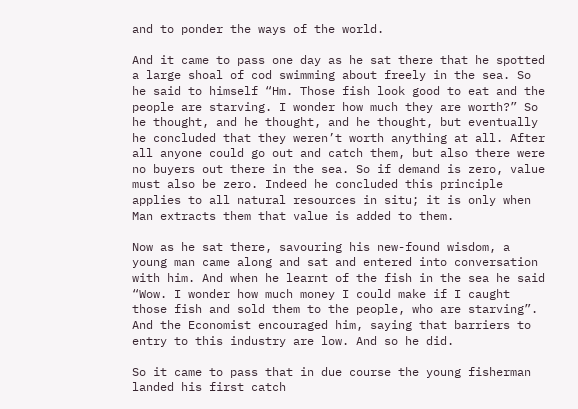and to ponder the ways of the world.

And it came to pass one day as he sat there that he spotted a large shoal of cod swimming about freely in the sea. So he said to himself “Hm. Those fish look good to eat and the people are starving. I wonder how much they are worth?” So he thought, and he thought, and he thought, but eventually he concluded that they weren’t worth anything at all. After all anyone could go out and catch them, but also there were no buyers out there in the sea. So if demand is zero, value must also be zero. Indeed he concluded this principle applies to all natural resources in situ; it is only when Man extracts them that value is added to them.

Now as he sat there, savouring his new-found wisdom, a young man came along and sat and entered into conversation with him. And when he learnt of the fish in the sea he said “Wow. I wonder how much money I could make if I caught those fish and sold them to the people, who are starving”. And the Economist encouraged him, saying that barriers to entry to this industry are low. And so he did.

So it came to pass that in due course the young fisherman landed his first catch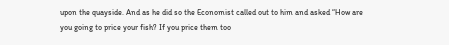upon the quayside. And as he did so the Economist called out to him and asked “How are you going to price your fish? If you price them too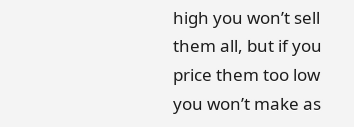high you won’t sell them all, but if you price them too low you won’t make as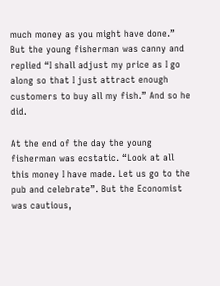much money as you might have done.” But the young fisherman was canny and replied “I shall adjust my price as I go along so that I just attract enough customers to buy all my fish.” And so he did.

At the end of the day the young fisherman was ecstatic. “Look at all this money I have made. Let us go to the pub and celebrate”. But the Economist was cautious,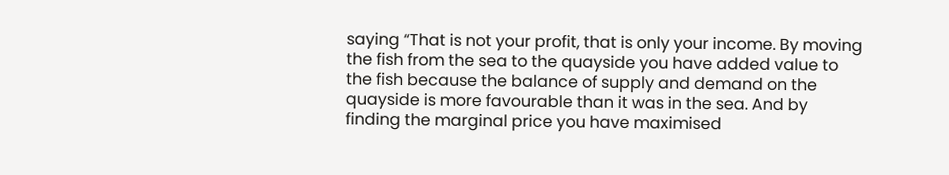saying “That is not your profit, that is only your income. By moving the fish from the sea to the quayside you have added value to the fish because the balance of supply and demand on the quayside is more favourable than it was in the sea. And by finding the marginal price you have maximised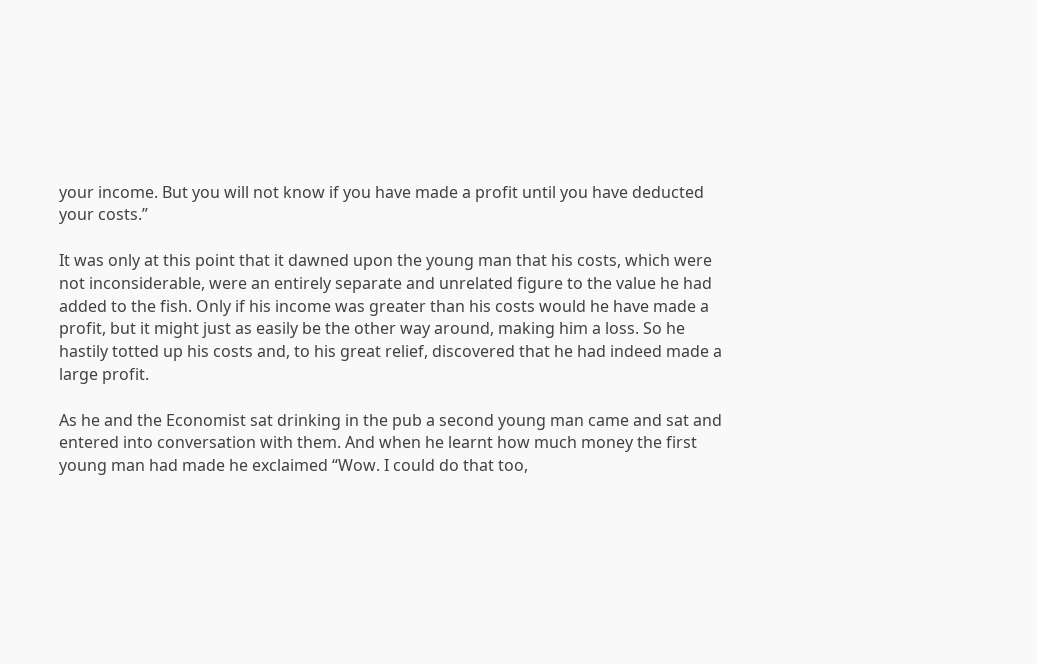your income. But you will not know if you have made a profit until you have deducted your costs.”

It was only at this point that it dawned upon the young man that his costs, which were not inconsiderable, were an entirely separate and unrelated figure to the value he had added to the fish. Only if his income was greater than his costs would he have made a profit, but it might just as easily be the other way around, making him a loss. So he hastily totted up his costs and, to his great relief, discovered that he had indeed made a large profit.

As he and the Economist sat drinking in the pub a second young man came and sat and entered into conversation with them. And when he learnt how much money the first young man had made he exclaimed “Wow. I could do that too,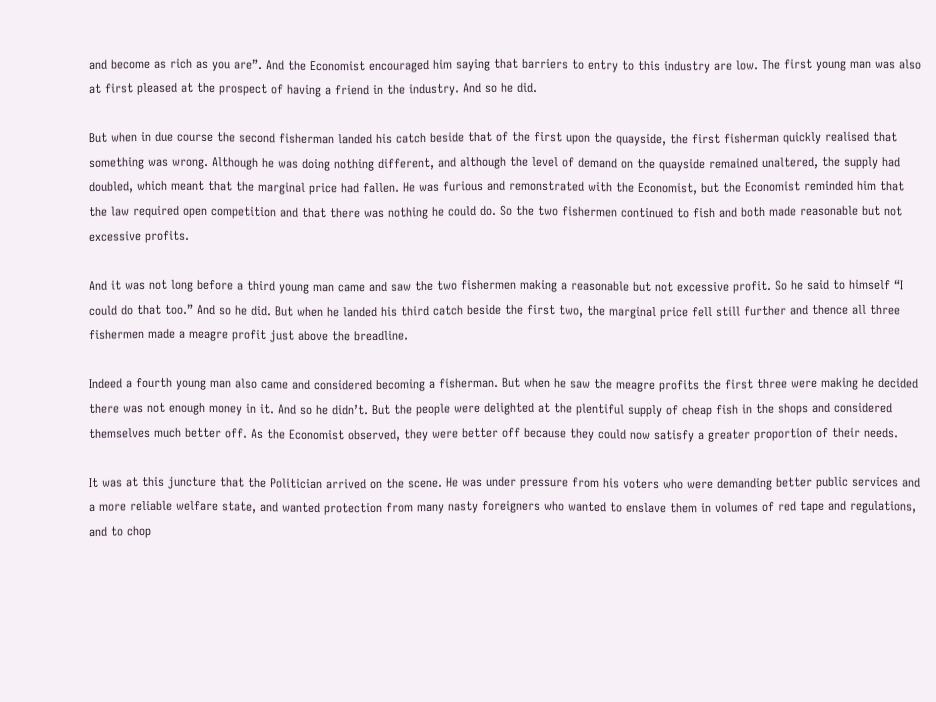and become as rich as you are”. And the Economist encouraged him saying that barriers to entry to this industry are low. The first young man was also at first pleased at the prospect of having a friend in the industry. And so he did.

But when in due course the second fisherman landed his catch beside that of the first upon the quayside, the first fisherman quickly realised that something was wrong. Although he was doing nothing different, and although the level of demand on the quayside remained unaltered, the supply had doubled, which meant that the marginal price had fallen. He was furious and remonstrated with the Economist, but the Economist reminded him that the law required open competition and that there was nothing he could do. So the two fishermen continued to fish and both made reasonable but not excessive profits.

And it was not long before a third young man came and saw the two fishermen making a reasonable but not excessive profit. So he said to himself “I could do that too.” And so he did. But when he landed his third catch beside the first two, the marginal price fell still further and thence all three fishermen made a meagre profit just above the breadline.

Indeed a fourth young man also came and considered becoming a fisherman. But when he saw the meagre profits the first three were making he decided there was not enough money in it. And so he didn’t. But the people were delighted at the plentiful supply of cheap fish in the shops and considered themselves much better off. As the Economist observed, they were better off because they could now satisfy a greater proportion of their needs.

It was at this juncture that the Politician arrived on the scene. He was under pressure from his voters who were demanding better public services and a more reliable welfare state, and wanted protection from many nasty foreigners who wanted to enslave them in volumes of red tape and regulations, and to chop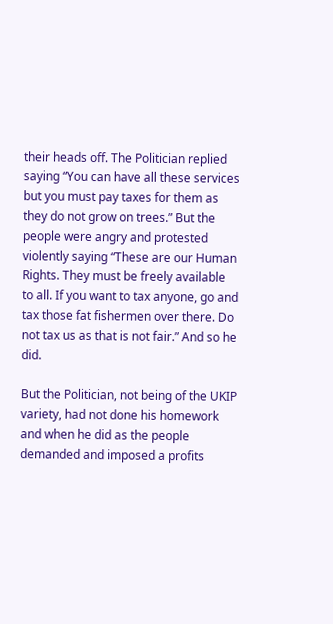their heads off. The Politician replied saying “You can have all these services but you must pay taxes for them as they do not grow on trees.” But the people were angry and protested violently saying “These are our Human Rights. They must be freely available to all. If you want to tax anyone, go and tax those fat fishermen over there. Do not tax us as that is not fair.” And so he did.

But the Politician, not being of the UKIP variety, had not done his homework and when he did as the people demanded and imposed a profits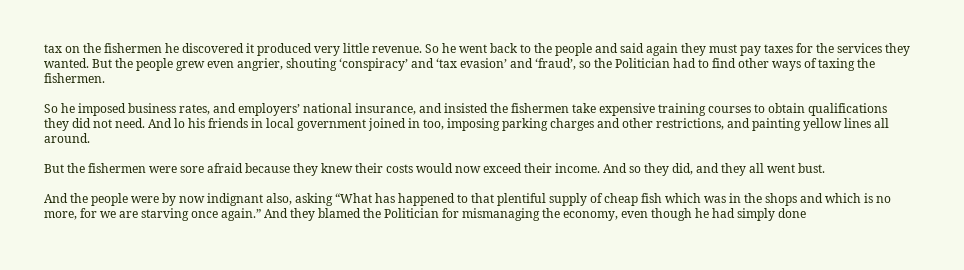tax on the fishermen he discovered it produced very little revenue. So he went back to the people and said again they must pay taxes for the services they wanted. But the people grew even angrier, shouting ‘conspiracy’ and ‘tax evasion’ and ‘fraud’, so the Politician had to find other ways of taxing the fishermen.

So he imposed business rates, and employers’ national insurance, and insisted the fishermen take expensive training courses to obtain qualifications they did not need. And lo his friends in local government joined in too, imposing parking charges and other restrictions, and painting yellow lines all around.

But the fishermen were sore afraid because they knew their costs would now exceed their income. And so they did, and they all went bust.

And the people were by now indignant also, asking “What has happened to that plentiful supply of cheap fish which was in the shops and which is no more, for we are starving once again.” And they blamed the Politician for mismanaging the economy, even though he had simply done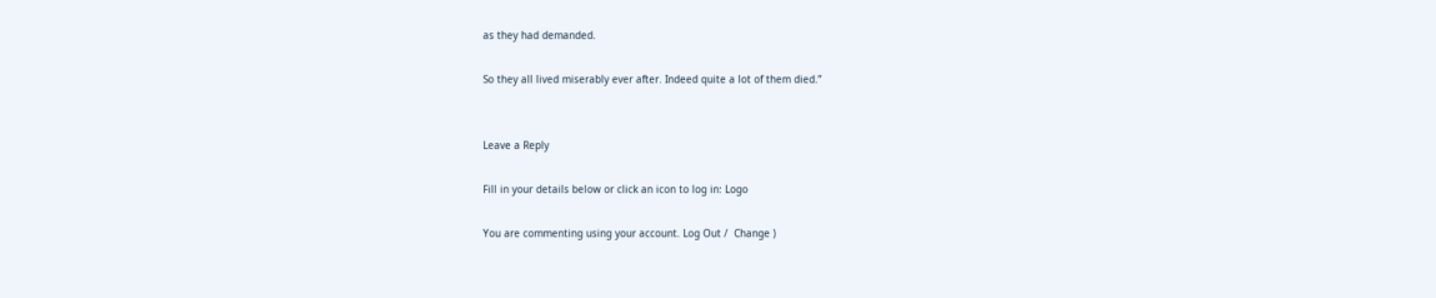as they had demanded.

So they all lived miserably ever after. Indeed quite a lot of them died.”


Leave a Reply

Fill in your details below or click an icon to log in: Logo

You are commenting using your account. Log Out /  Change )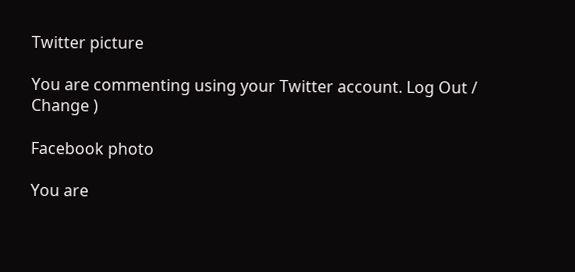Twitter picture

You are commenting using your Twitter account. Log Out /  Change )

Facebook photo

You are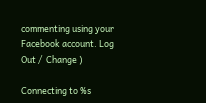commenting using your Facebook account. Log Out /  Change )

Connecting to %s